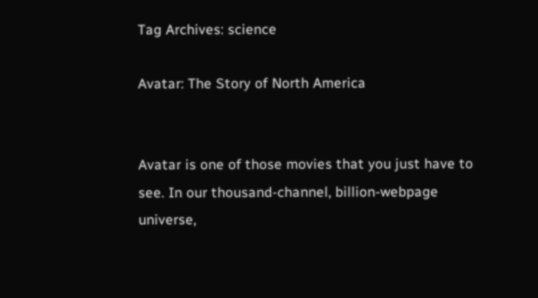Tag Archives: science

Avatar: The Story of North America


Avatar is one of those movies that you just have to see. In our thousand-channel, billion-webpage universe,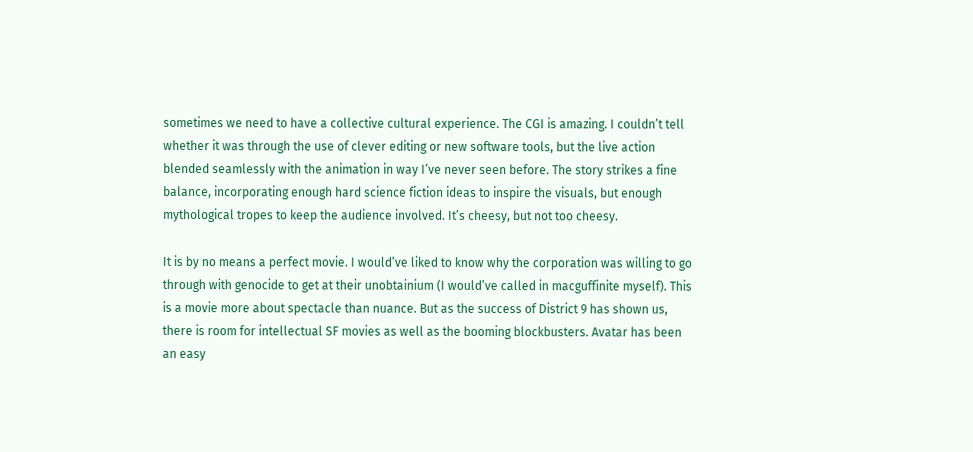sometimes we need to have a collective cultural experience. The CGI is amazing. I couldn’t tell whether it was through the use of clever editing or new software tools, but the live action blended seamlessly with the animation in way I’ve never seen before. The story strikes a fine balance, incorporating enough hard science fiction ideas to inspire the visuals, but enough mythological tropes to keep the audience involved. It’s cheesy, but not too cheesy.

It is by no means a perfect movie. I would’ve liked to know why the corporation was willing to go through with genocide to get at their unobtainium (I would’ve called in macguffinite myself). This is a movie more about spectacle than nuance. But as the success of District 9 has shown us, there is room for intellectual SF movies as well as the booming blockbusters. Avatar has been an easy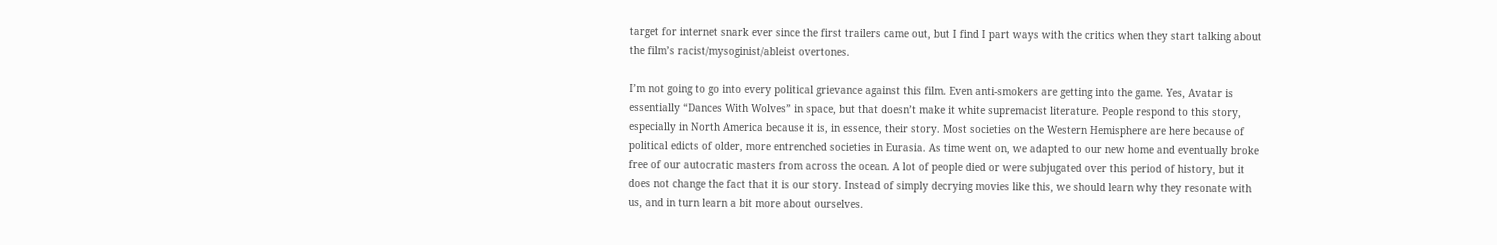target for internet snark ever since the first trailers came out, but I find I part ways with the critics when they start talking about the film’s racist/mysoginist/ableist overtones.

I’m not going to go into every political grievance against this film. Even anti-smokers are getting into the game. Yes, Avatar is essentially “Dances With Wolves” in space, but that doesn’t make it white supremacist literature. People respond to this story, especially in North America because it is, in essence, their story. Most societies on the Western Hemisphere are here because of political edicts of older, more entrenched societies in Eurasia. As time went on, we adapted to our new home and eventually broke free of our autocratic masters from across the ocean. A lot of people died or were subjugated over this period of history, but it does not change the fact that it is our story. Instead of simply decrying movies like this, we should learn why they resonate with us, and in turn learn a bit more about ourselves.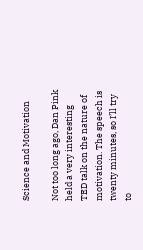Science and Motivation

Not too long ago, Dan Pink held a very interesting TED talk on the nature of motivation. The speech is twenty minutes, so I’ll try to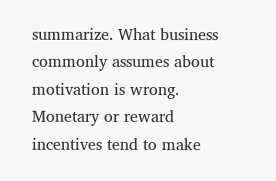summarize. What business commonly assumes about motivation is wrong. Monetary or reward incentives tend to make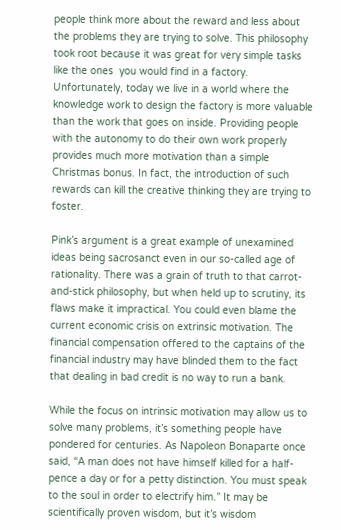people think more about the reward and less about the problems they are trying to solve. This philosophy took root because it was great for very simple tasks like the ones  you would find in a factory.  Unfortunately, today we live in a world where the knowledge work to design the factory is more valuable than the work that goes on inside. Providing people with the autonomy to do their own work properly provides much more motivation than a simple Christmas bonus. In fact, the introduction of such rewards can kill the creative thinking they are trying to foster.

Pink’s argument is a great example of unexamined ideas being sacrosanct even in our so-called age of rationality. There was a grain of truth to that carrot-and-stick philosophy, but when held up to scrutiny, its flaws make it impractical. You could even blame the current economic crisis on extrinsic motivation. The financial compensation offered to the captains of the financial industry may have blinded them to the fact that dealing in bad credit is no way to run a bank.

While the focus on intrinsic motivation may allow us to solve many problems, it’s something people have pondered for centuries. As Napoleon Bonaparte once said, “A man does not have himself killed for a half-pence a day or for a petty distinction. You must speak to the soul in order to electrify him.” It may be scientifically proven wisdom, but it’s wisdom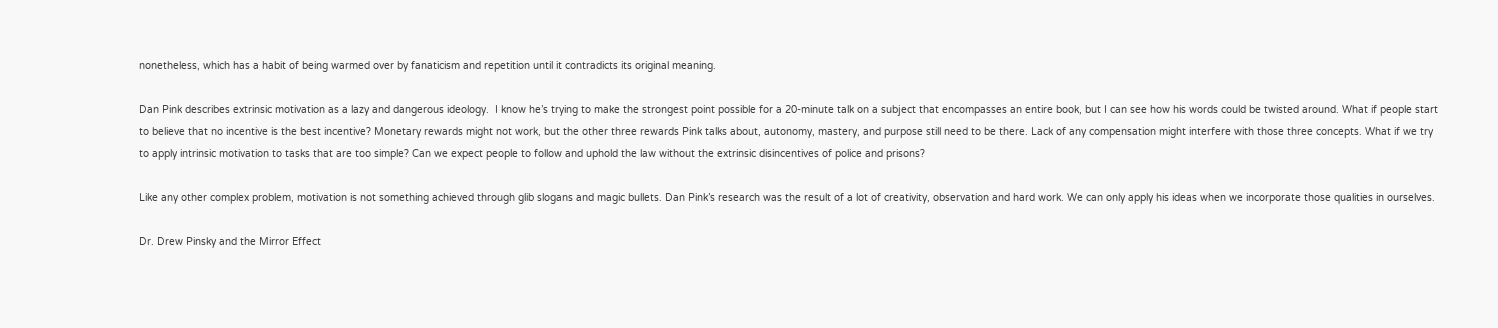nonetheless, which has a habit of being warmed over by fanaticism and repetition until it contradicts its original meaning.

Dan Pink describes extrinsic motivation as a lazy and dangerous ideology.  I know he’s trying to make the strongest point possible for a 20-minute talk on a subject that encompasses an entire book, but I can see how his words could be twisted around. What if people start to believe that no incentive is the best incentive? Monetary rewards might not work, but the other three rewards Pink talks about, autonomy, mastery, and purpose still need to be there. Lack of any compensation might interfere with those three concepts. What if we try to apply intrinsic motivation to tasks that are too simple? Can we expect people to follow and uphold the law without the extrinsic disincentives of police and prisons?

Like any other complex problem, motivation is not something achieved through glib slogans and magic bullets. Dan Pink’s research was the result of a lot of creativity, observation and hard work. We can only apply his ideas when we incorporate those qualities in ourselves.

Dr. Drew Pinsky and the Mirror Effect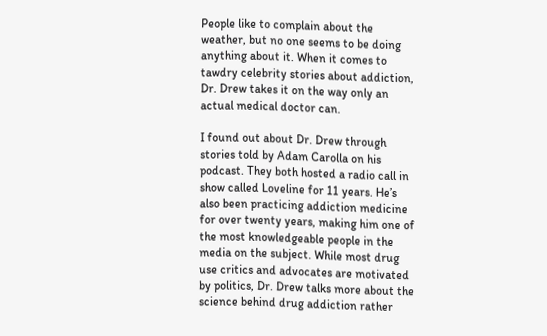People like to complain about the weather, but no one seems to be doing anything about it. When it comes to tawdry celebrity stories about addiction, Dr. Drew takes it on the way only an actual medical doctor can.

I found out about Dr. Drew through stories told by Adam Carolla on his podcast. They both hosted a radio call in show called Loveline for 11 years. He’s also been practicing addiction medicine for over twenty years, making him one of the most knowledgeable people in the media on the subject. While most drug use critics and advocates are motivated by politics, Dr. Drew talks more about the science behind drug addiction rather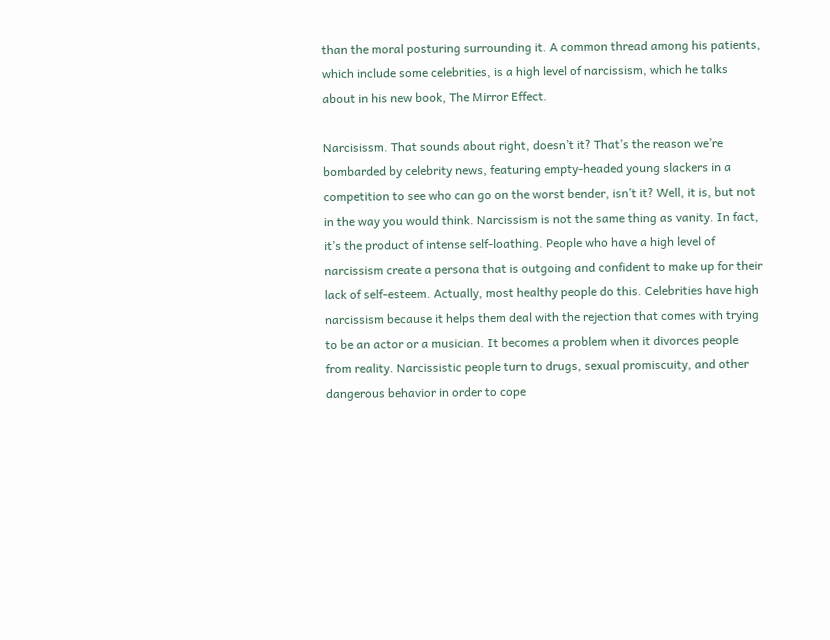than the moral posturing surrounding it. A common thread among his patients, which include some celebrities, is a high level of narcissism, which he talks about in his new book, The Mirror Effect.

Narcisissm. That sounds about right, doesn’t it? That’s the reason we’re bombarded by celebrity news, featuring empty-headed young slackers in a competition to see who can go on the worst bender, isn’t it? Well, it is, but not in the way you would think. Narcissism is not the same thing as vanity. In fact, it’s the product of intense self-loathing. People who have a high level of narcissism create a persona that is outgoing and confident to make up for their lack of self-esteem. Actually, most healthy people do this. Celebrities have high narcissism because it helps them deal with the rejection that comes with trying to be an actor or a musician. It becomes a problem when it divorces people from reality. Narcissistic people turn to drugs, sexual promiscuity, and other dangerous behavior in order to cope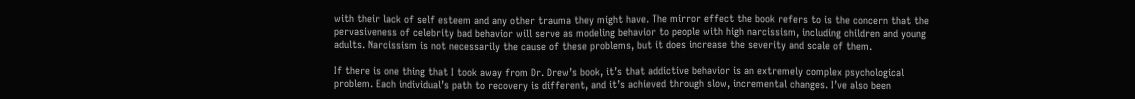with their lack of self esteem and any other trauma they might have. The mirror effect the book refers to is the concern that the pervasiveness of celebrity bad behavior will serve as modeling behavior to people with high narcissism, including children and young adults. Narcissism is not necessarily the cause of these problems, but it does increase the severity and scale of them.

If there is one thing that I took away from Dr. Drew’s book, it’s that addictive behavior is an extremely complex psychological problem. Each individual’s path to recovery is different, and it’s achieved through slow, incremental changes. I’ve also been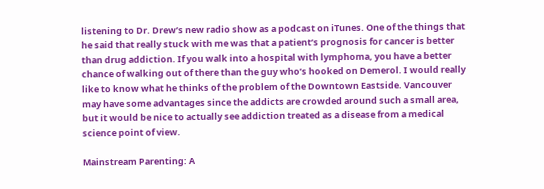listening to Dr. Drew’s new radio show as a podcast on iTunes. One of the things that he said that really stuck with me was that a patient’s prognosis for cancer is better than drug addiction. If you walk into a hospital with lymphoma, you have a better chance of walking out of there than the guy who’s hooked on Demerol. I would really like to know what he thinks of the problem of the Downtown Eastside. Vancouver may have some advantages since the addicts are crowded around such a small area, but it would be nice to actually see addiction treated as a disease from a medical science point of view.

Mainstream Parenting: A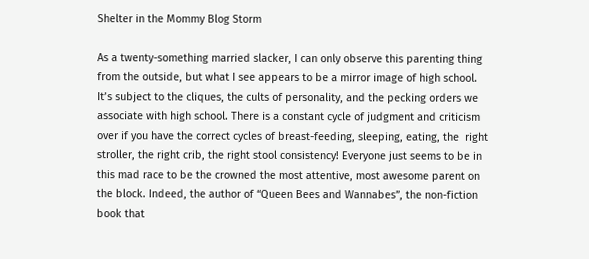Shelter in the Mommy Blog Storm

As a twenty-something married slacker, I can only observe this parenting thing from the outside, but what I see appears to be a mirror image of high school. It’s subject to the cliques, the cults of personality, and the pecking orders we associate with high school. There is a constant cycle of judgment and criticism over if you have the correct cycles of breast-feeding, sleeping, eating, the  right stroller, the right crib, the right stool consistency! Everyone just seems to be in this mad race to be the crowned the most attentive, most awesome parent on the block. Indeed, the author of “Queen Bees and Wannabes”, the non-fiction book that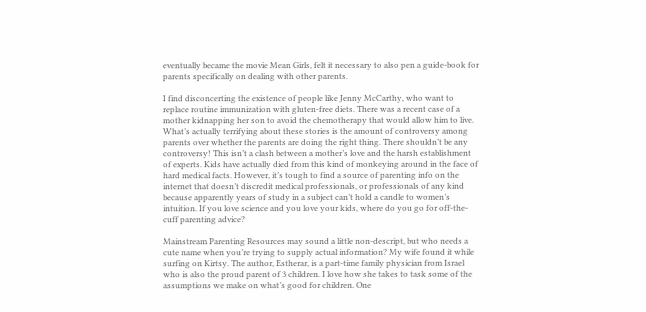eventually became the movie Mean Girls, felt it necessary to also pen a guide-book for parents specifically on dealing with other parents.

I find disconcerting the existence of people like Jenny McCarthy, who want to replace routine immunization with gluten-free diets. There was a recent case of a mother kidnapping her son to avoid the chemotherapy that would allow him to live. What’s actually terrifying about these stories is the amount of controversy among parents over whether the parents are doing the right thing. There shouldn’t be any controversy! This isn’t a clash between a mother’s love and the harsh establishment of experts. Kids have actually died from this kind of monkeying around in the face of hard medical facts. However, it’s tough to find a source of parenting info on the internet that doesn’t discredit medical professionals, or professionals of any kind because apparently years of study in a subject can’t hold a candle to women’s intuition. If you love science and you love your kids, where do you go for off-the-cuff parenting advice?

Mainstream Parenting Resources may sound a little non-descript, but who needs a cute name when you’re trying to supply actual information? My wife found it while surfing on Kirtsy. The author, Estherar, is a part-time family physician from Israel who is also the proud parent of 3 children. I love how she takes to task some of the assumptions we make on what’s good for children. One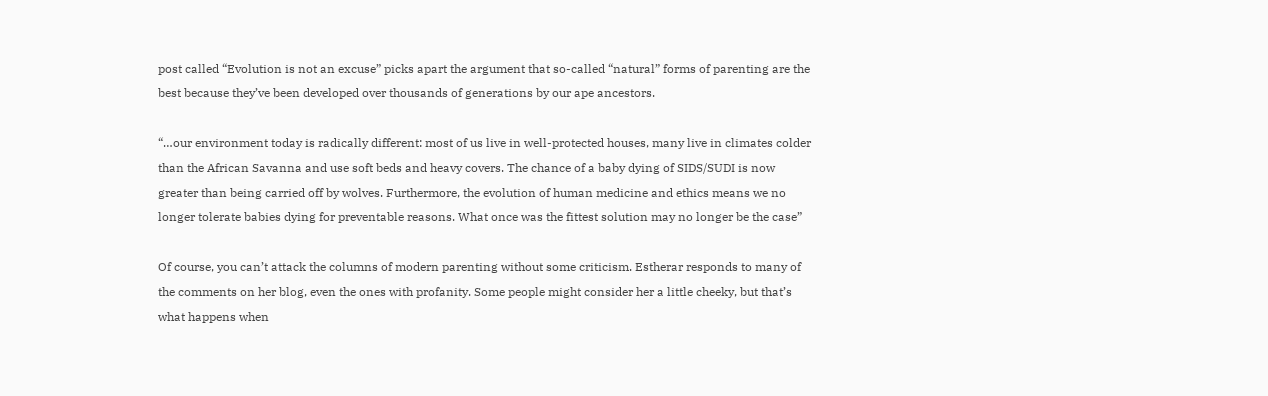post called “Evolution is not an excuse” picks apart the argument that so-called “natural” forms of parenting are the best because they’ve been developed over thousands of generations by our ape ancestors.

“…our environment today is radically different: most of us live in well-protected houses, many live in climates colder than the African Savanna and use soft beds and heavy covers. The chance of a baby dying of SIDS/SUDI is now greater than being carried off by wolves. Furthermore, the evolution of human medicine and ethics means we no longer tolerate babies dying for preventable reasons. What once was the fittest solution may no longer be the case”

Of course, you can’t attack the columns of modern parenting without some criticism. Estherar responds to many of the comments on her blog, even the ones with profanity. Some people might consider her a little cheeky, but that’s what happens when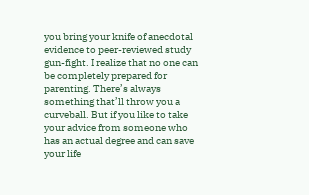you bring your knife of anecdotal evidence to peer-reviewed study gun-fight. I realize that no one can be completely prepared for parenting. There’s always something that’ll throw you a curveball. But if you like to take your advice from someone who has an actual degree and can save your life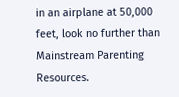in an airplane at 50,000 feet, look no further than Mainstream Parenting Resources.